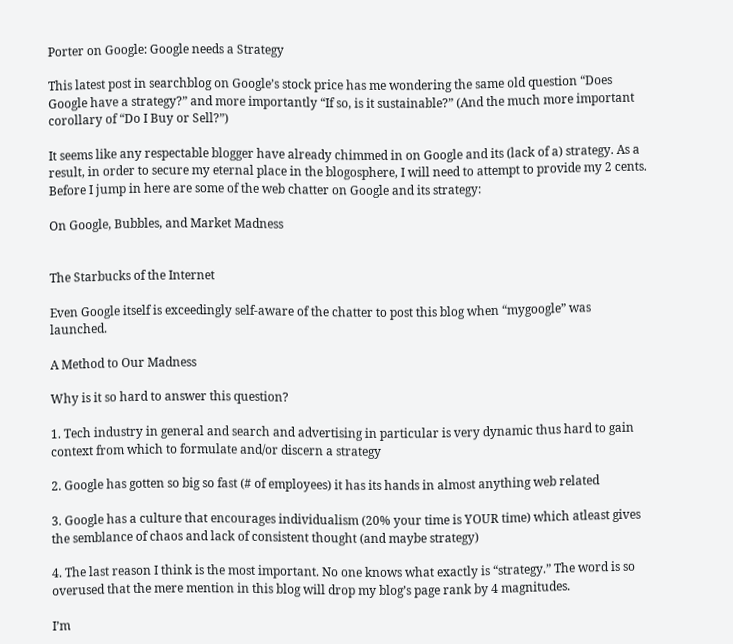Porter on Google: Google needs a Strategy

This latest post in searchblog on Google’s stock price has me wondering the same old question “Does Google have a strategy?” and more importantly “If so, is it sustainable?” (And the much more important corollary of “Do I Buy or Sell?”)

It seems like any respectable blogger have already chimmed in on Google and its (lack of a) strategy. As a result, in order to secure my eternal place in the blogosphere, I will need to attempt to provide my 2 cents. Before I jump in here are some of the web chatter on Google and its strategy:

On Google, Bubbles, and Market Madness


The Starbucks of the Internet

Even Google itself is exceedingly self-aware of the chatter to post this blog when “mygoogle” was launched.

A Method to Our Madness

Why is it so hard to answer this question?

1. Tech industry in general and search and advertising in particular is very dynamic thus hard to gain context from which to formulate and/or discern a strategy

2. Google has gotten so big so fast (# of employees) it has its hands in almost anything web related

3. Google has a culture that encourages individualism (20% your time is YOUR time) which atleast gives the semblance of chaos and lack of consistent thought (and maybe strategy)

4. The last reason I think is the most important. No one knows what exactly is “strategy.” The word is so overused that the mere mention in this blog will drop my blog’s page rank by 4 magnitudes.

I’m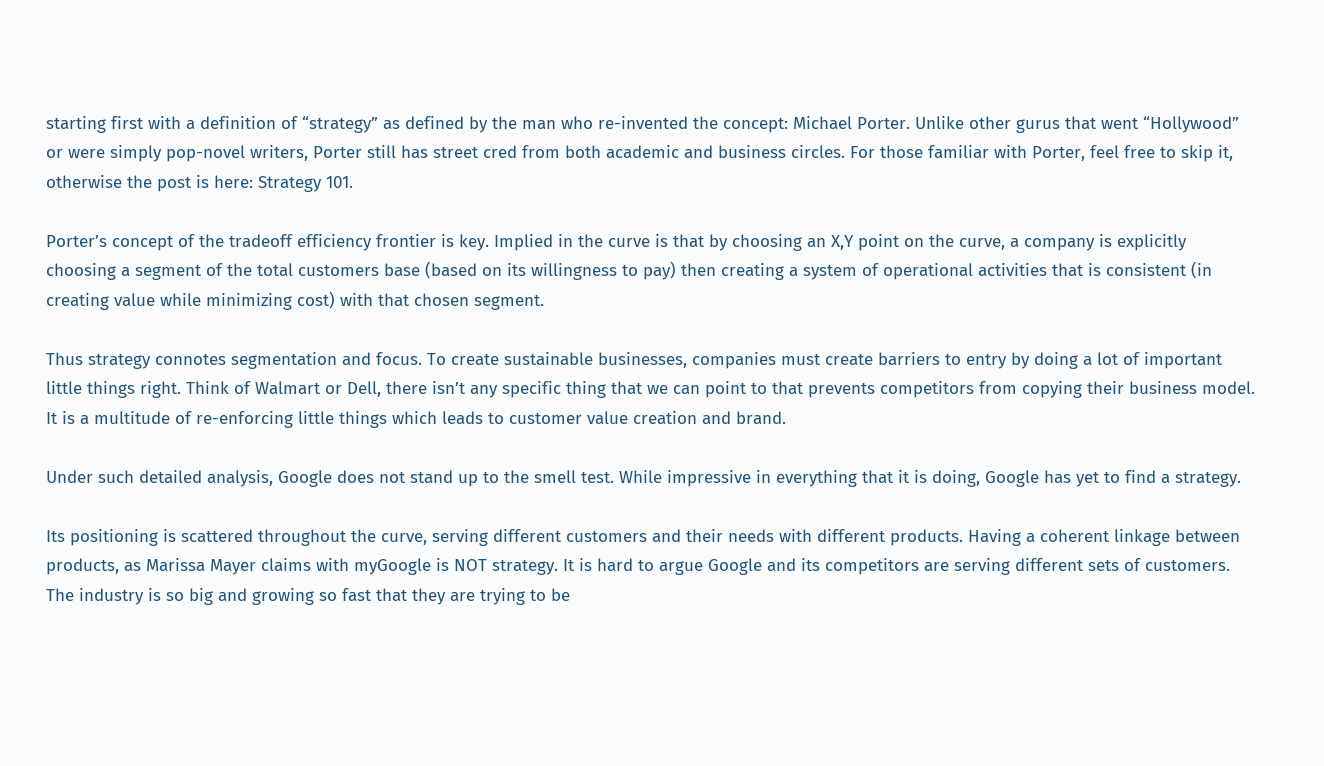starting first with a definition of “strategy” as defined by the man who re-invented the concept: Michael Porter. Unlike other gurus that went “Hollywood” or were simply pop-novel writers, Porter still has street cred from both academic and business circles. For those familiar with Porter, feel free to skip it, otherwise the post is here: Strategy 101.

Porter’s concept of the tradeoff efficiency frontier is key. Implied in the curve is that by choosing an X,Y point on the curve, a company is explicitly choosing a segment of the total customers base (based on its willingness to pay) then creating a system of operational activities that is consistent (in creating value while minimizing cost) with that chosen segment.

Thus strategy connotes segmentation and focus. To create sustainable businesses, companies must create barriers to entry by doing a lot of important little things right. Think of Walmart or Dell, there isn’t any specific thing that we can point to that prevents competitors from copying their business model. It is a multitude of re-enforcing little things which leads to customer value creation and brand.

Under such detailed analysis, Google does not stand up to the smell test. While impressive in everything that it is doing, Google has yet to find a strategy.

Its positioning is scattered throughout the curve, serving different customers and their needs with different products. Having a coherent linkage between products, as Marissa Mayer claims with myGoogle is NOT strategy. It is hard to argue Google and its competitors are serving different sets of customers. The industry is so big and growing so fast that they are trying to be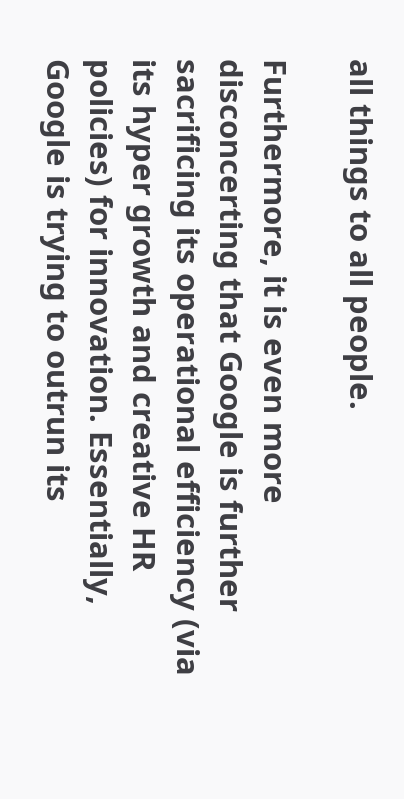all things to all people.

Furthermore, it is even more disconcerting that Google is further sacrificing its operational efficiency (via its hyper growth and creative HR policies) for innovation. Essentially, Google is trying to outrun its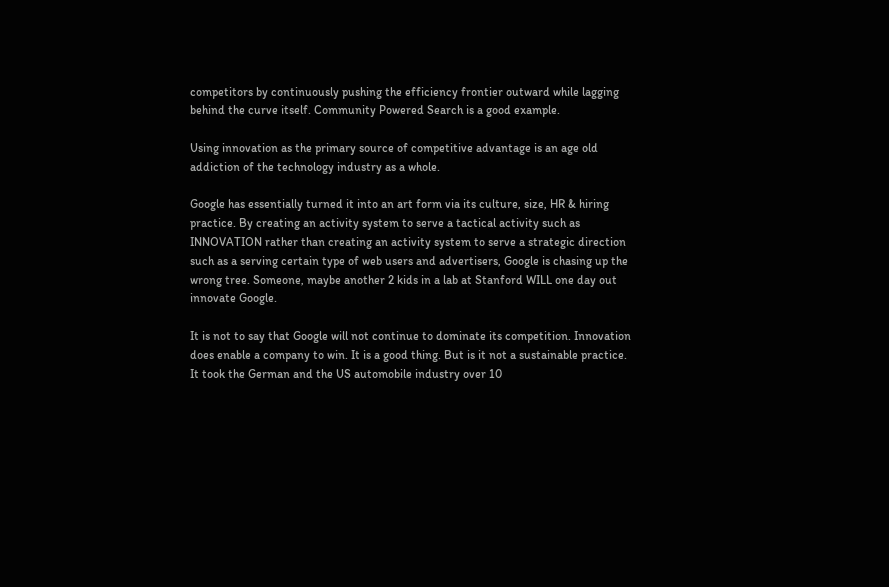competitors by continuously pushing the efficiency frontier outward while lagging behind the curve itself. Community Powered Search is a good example.

Using innovation as the primary source of competitive advantage is an age old addiction of the technology industry as a whole.

Google has essentially turned it into an art form via its culture, size, HR & hiring practice. By creating an activity system to serve a tactical activity such as INNOVATION rather than creating an activity system to serve a strategic direction such as a serving certain type of web users and advertisers, Google is chasing up the wrong tree. Someone, maybe another 2 kids in a lab at Stanford WILL one day out innovate Google.

It is not to say that Google will not continue to dominate its competition. Innovation does enable a company to win. It is a good thing. But is it not a sustainable practice. It took the German and the US automobile industry over 10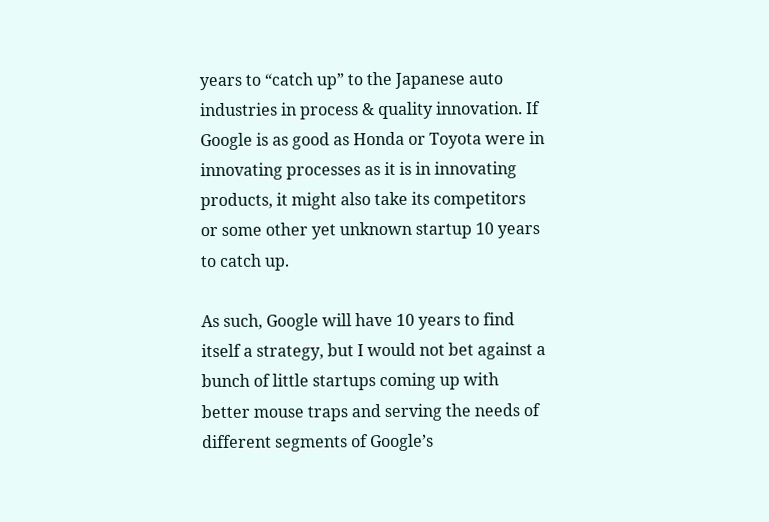years to “catch up” to the Japanese auto industries in process & quality innovation. If Google is as good as Honda or Toyota were in innovating processes as it is in innovating products, it might also take its competitors or some other yet unknown startup 10 years to catch up.

As such, Google will have 10 years to find itself a strategy, but I would not bet against a bunch of little startups coming up with better mouse traps and serving the needs of different segments of Google’s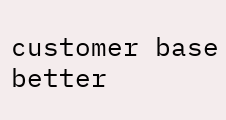customer base better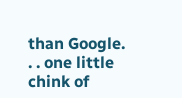than Google. . . one little chink of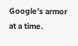Google’s armor at a time.